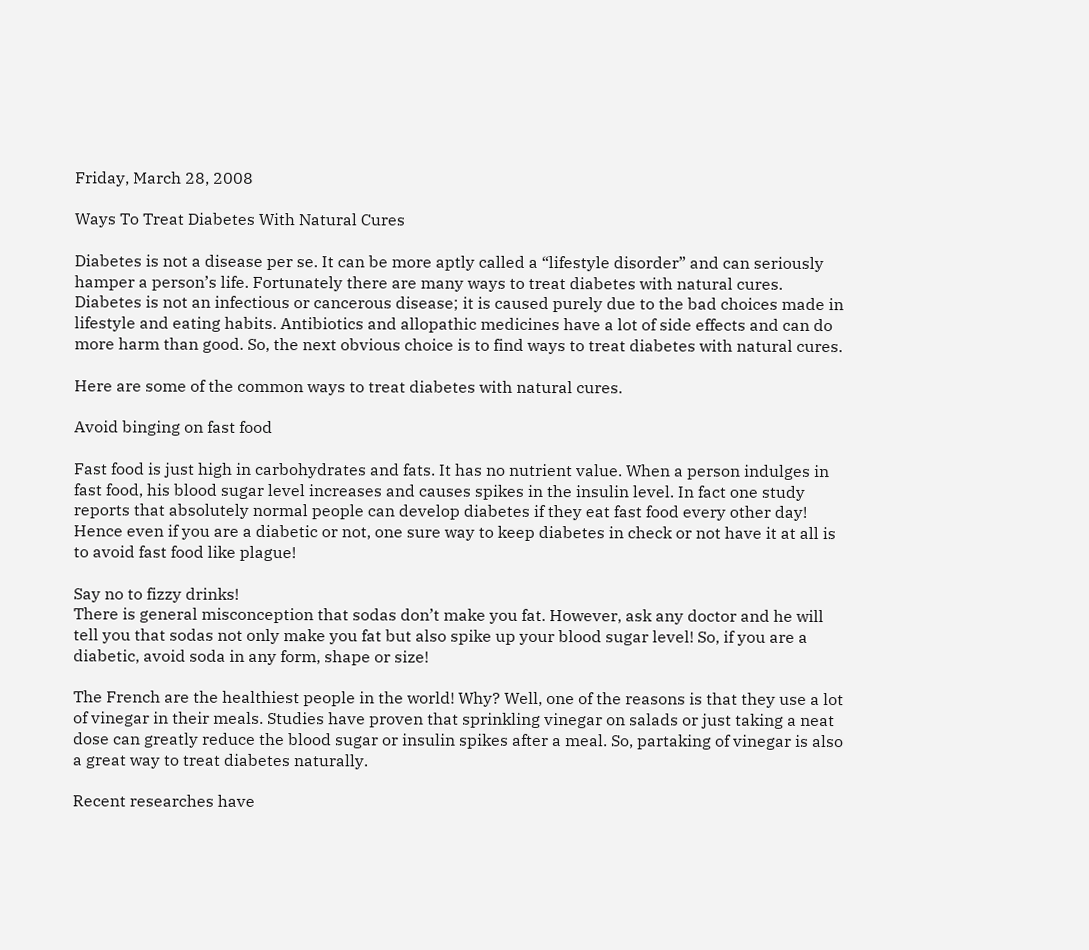Friday, March 28, 2008

Ways To Treat Diabetes With Natural Cures

Diabetes is not a disease per se. It can be more aptly called a “lifestyle disorder” and can seriously hamper a person’s life. Fortunately there are many ways to treat diabetes with natural cures. Diabetes is not an infectious or cancerous disease; it is caused purely due to the bad choices made in lifestyle and eating habits. Antibiotics and allopathic medicines have a lot of side effects and can do more harm than good. So, the next obvious choice is to find ways to treat diabetes with natural cures.

Here are some of the common ways to treat diabetes with natural cures.

Avoid binging on fast food

Fast food is just high in carbohydrates and fats. It has no nutrient value. When a person indulges in fast food, his blood sugar level increases and causes spikes in the insulin level. In fact one study reports that absolutely normal people can develop diabetes if they eat fast food every other day! Hence even if you are a diabetic or not, one sure way to keep diabetes in check or not have it at all is to avoid fast food like plague!

Say no to fizzy drinks!
There is general misconception that sodas don’t make you fat. However, ask any doctor and he will tell you that sodas not only make you fat but also spike up your blood sugar level! So, if you are a diabetic, avoid soda in any form, shape or size!

The French are the healthiest people in the world! Why? Well, one of the reasons is that they use a lot of vinegar in their meals. Studies have proven that sprinkling vinegar on salads or just taking a neat dose can greatly reduce the blood sugar or insulin spikes after a meal. So, partaking of vinegar is also a great way to treat diabetes naturally.

Recent researches have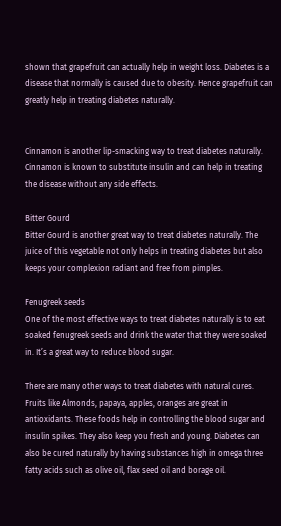shown that grapefruit can actually help in weight loss. Diabetes is a disease that normally is caused due to obesity. Hence grapefruit can greatly help in treating diabetes naturally.


Cinnamon is another lip-smacking way to treat diabetes naturally. Cinnamon is known to substitute insulin and can help in treating the disease without any side effects.

Bitter Gourd
Bitter Gourd is another great way to treat diabetes naturally. The juice of this vegetable not only helps in treating diabetes but also keeps your complexion radiant and free from pimples.

Fenugreek seeds
One of the most effective ways to treat diabetes naturally is to eat soaked fenugreek seeds and drink the water that they were soaked in. It’s a great way to reduce blood sugar.

There are many other ways to treat diabetes with natural cures. Fruits like Almonds, papaya, apples, oranges are great in antioxidants. These foods help in controlling the blood sugar and insulin spikes. They also keep you fresh and young. Diabetes can also be cured naturally by having substances high in omega three fatty acids such as olive oil, flax seed oil and borage oil.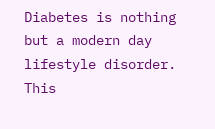Diabetes is nothing but a modern day lifestyle disorder. This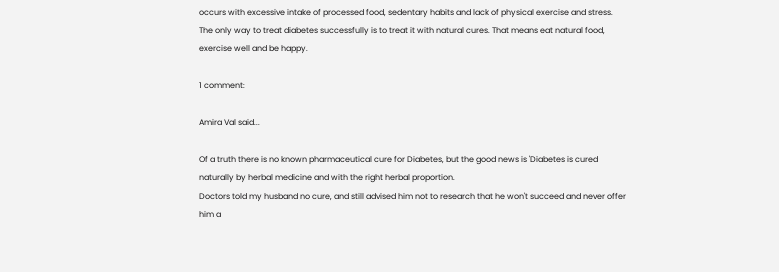occurs with excessive intake of processed food, sedentary habits and lack of physical exercise and stress. The only way to treat diabetes successfully is to treat it with natural cures. That means eat natural food, exercise well and be happy.

1 comment:

Amira Val said...

Of a truth there is no known pharmaceutical cure for Diabetes, but the good news is 'Diabetes is cured naturally by herbal medicine and with the right herbal proportion.
Doctors told my husband no cure, and still advised him not to research that he won't succeed and never offer him a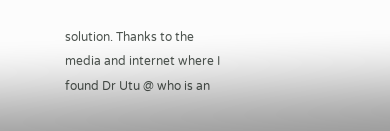solution. Thanks to the media and internet where I found Dr Utu @ who is an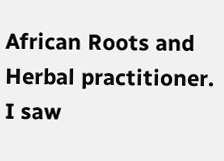African Roots and Herbal practitioner. I saw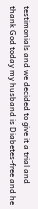testimonials and we decided to give it a trial and thank God today my husband is Diabetes-free and he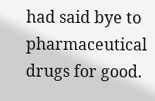had said bye to pharmaceutical drugs for good.